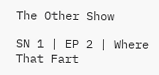The Other Show

SN 1 | EP 2 | Where That Fart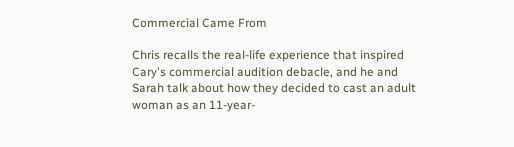Commercial Came From

Chris recalls the real-life experience that inspired Cary's commercial audition debacle, and he and Sarah talk about how they decided to cast an adult woman as an 11-year-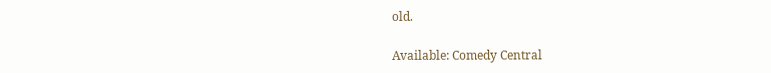old.

Available: Comedy Central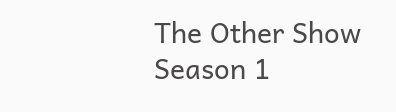The Other Show
Season 1